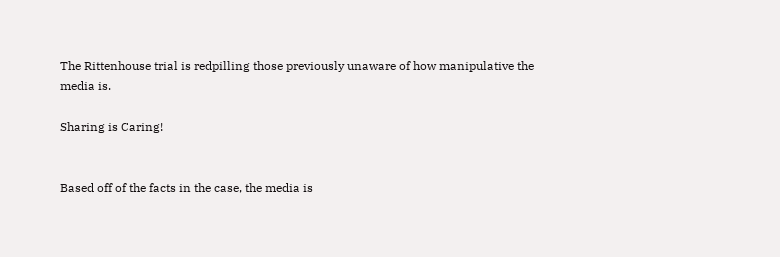The Rittenhouse trial is redpilling those previously unaware of how manipulative the media is.

Sharing is Caring!


Based off of the facts in the case, the media is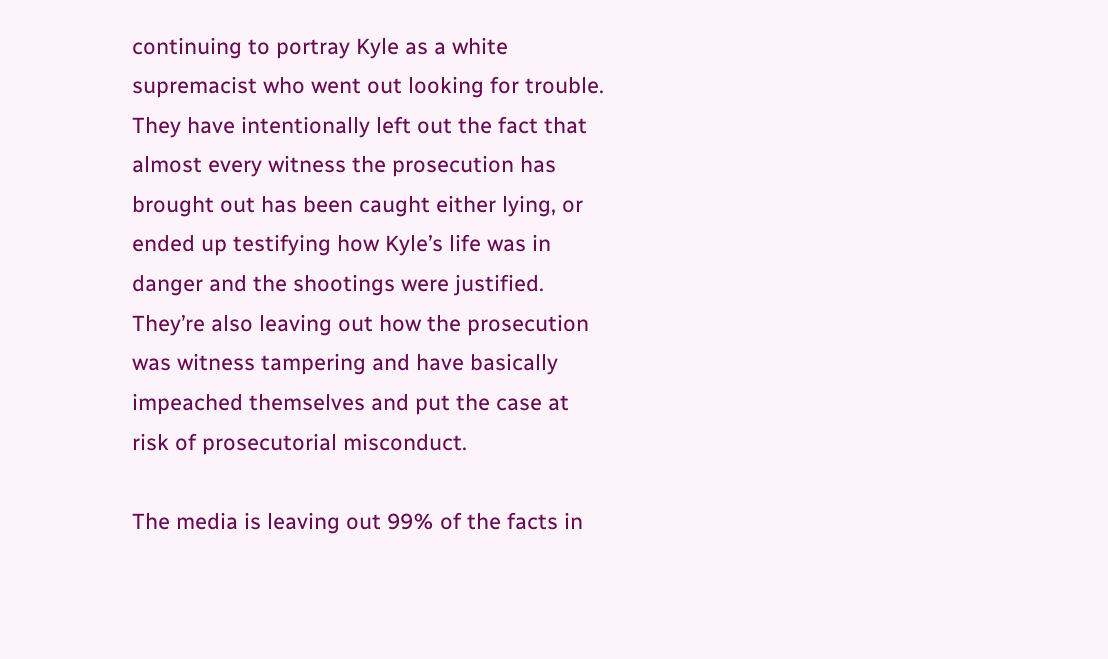continuing to portray Kyle as a white supremacist who went out looking for trouble. They have intentionally left out the fact that almost every witness the prosecution has brought out has been caught either lying, or ended up testifying how Kyle’s life was in danger and the shootings were justified. They’re also leaving out how the prosecution was witness tampering and have basically impeached themselves and put the case at risk of prosecutorial misconduct.

The media is leaving out 99% of the facts in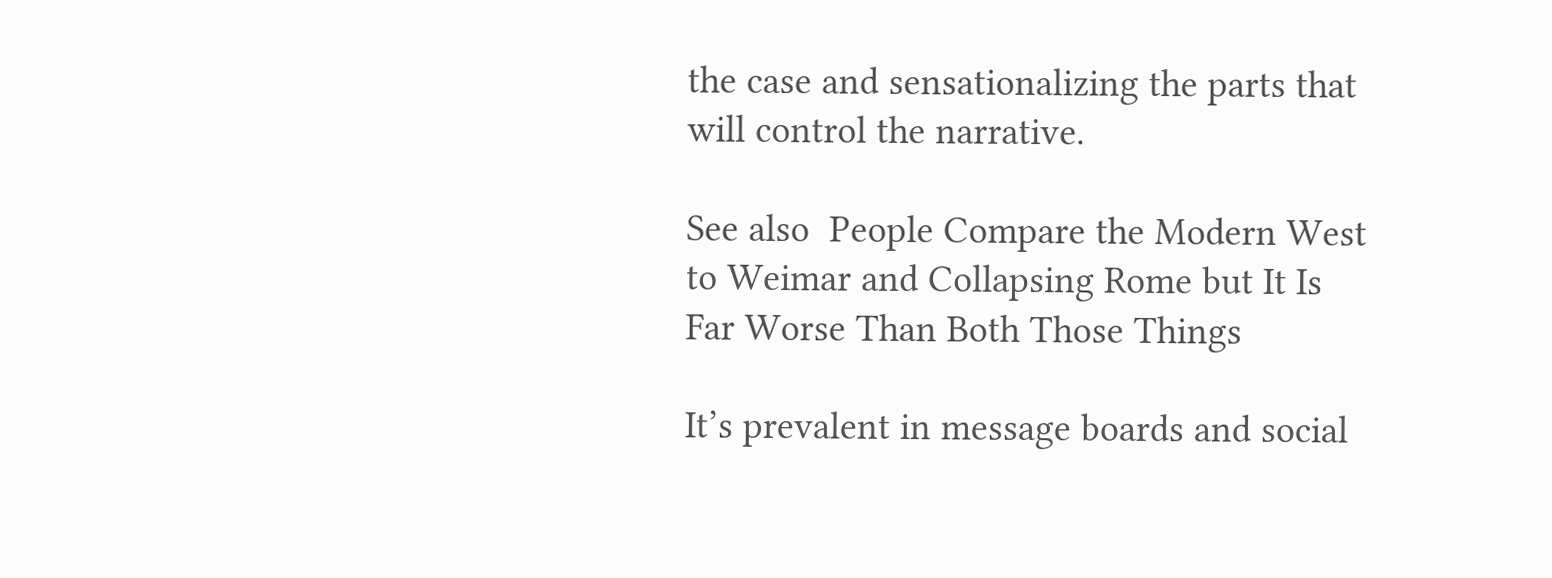the case and sensationalizing the parts that will control the narrative.

See also  People Compare the Modern West to Weimar and Collapsing Rome but It Is Far Worse Than Both Those Things

It’s prevalent in message boards and social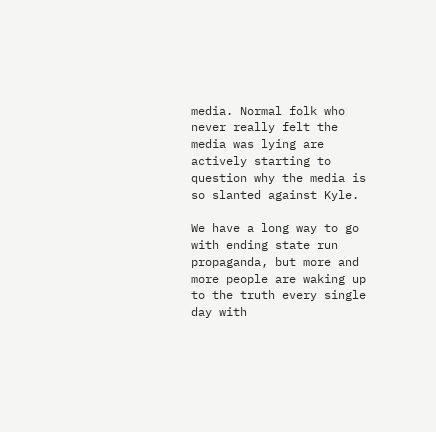media. Normal folk who never really felt the media was lying are actively starting to question why the media is so slanted against Kyle.

We have a long way to go with ending state run propaganda, but more and more people are waking up to the truth every single day with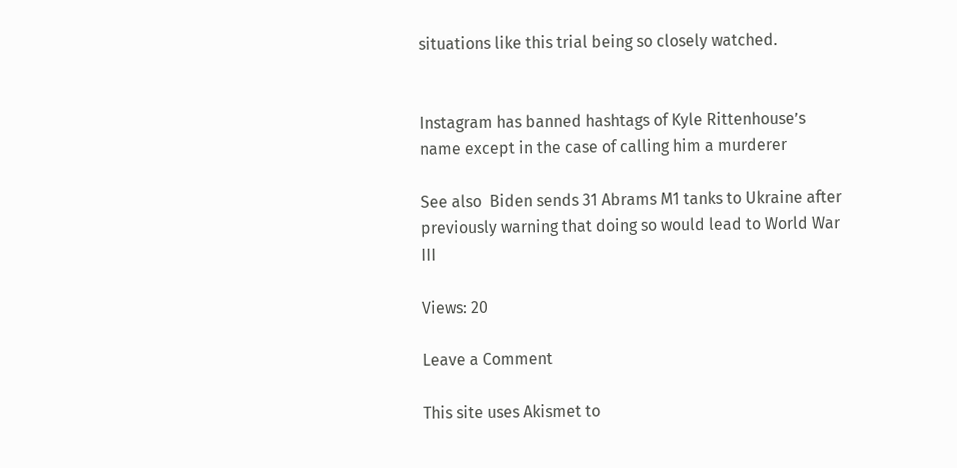situations like this trial being so closely watched.


Instagram has banned hashtags of Kyle Rittenhouse’s name except in the case of calling him a murderer

See also  Biden sends 31 Abrams M1 tanks to Ukraine after previously warning that doing so would lead to World War III

Views: 20

Leave a Comment

This site uses Akismet to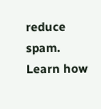reduce spam. Learn how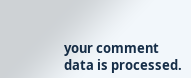your comment data is processed.